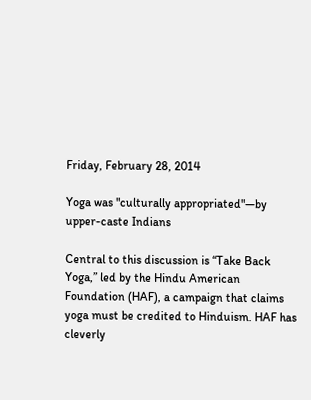Friday, February 28, 2014

Yoga was "culturally appropriated"—by upper-caste Indians

Central to this discussion is “Take Back Yoga,” led by the Hindu American Foundation (HAF), a campaign that claims yoga must be credited to Hinduism. HAF has cleverly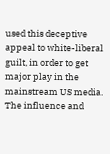used this deceptive appeal to white-liberal guilt, in order to get major play in the mainstream US media. The influence and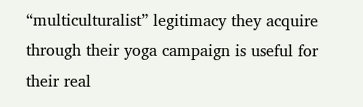“multiculturalist” legitimacy they acquire through their yoga campaign is useful for their real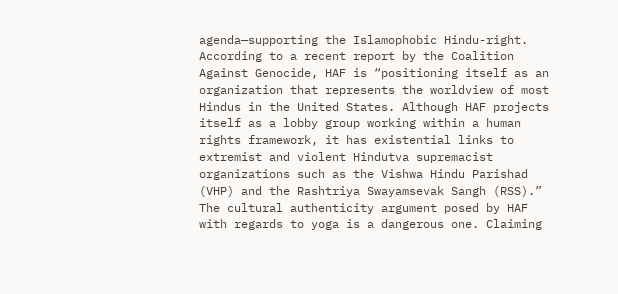agenda—supporting the Islamophobic Hindu-right. According to a recent report by the Coalition Against Genocide, HAF is “positioning itself as an organization that represents the worldview of most Hindus in the United States. Although HAF projects itself as a lobby group working within a human rights framework, it has existential links to extremist and violent Hindutva supremacist organizations such as the Vishwa Hindu Parishad (VHP) and the Rashtriya Swayamsevak Sangh (RSS).”
The cultural authenticity argument posed by HAF with regards to yoga is a dangerous one. Claiming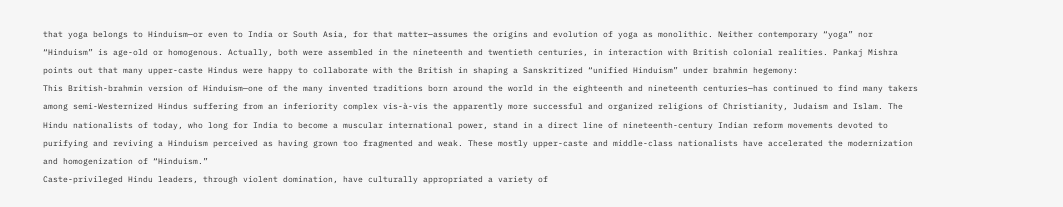that yoga belongs to Hinduism—or even to India or South Asia, for that matter—assumes the origins and evolution of yoga as monolithic. Neither contemporary “yoga” nor “Hinduism” is age-old or homogenous. Actually, both were assembled in the nineteenth and twentieth centuries, in interaction with British colonial realities. Pankaj Mishra points out that many upper-caste Hindus were happy to collaborate with the British in shaping a Sanskritized “unified Hinduism” under brahmin hegemony:
This British-brahmin version of Hinduism—one of the many invented traditions born around the world in the eighteenth and nineteenth centuries—has continued to find many takers among semi-Westernized Hindus suffering from an inferiority complex vis-à-vis the apparently more successful and organized religions of Christianity, Judaism and Islam. The Hindu nationalists of today, who long for India to become a muscular international power, stand in a direct line of nineteenth-century Indian reform movements devoted to purifying and reviving a Hinduism perceived as having grown too fragmented and weak. These mostly upper-caste and middle-class nationalists have accelerated the modernization and homogenization of “Hinduism.”
Caste-privileged Hindu leaders, through violent domination, have culturally appropriated a variety of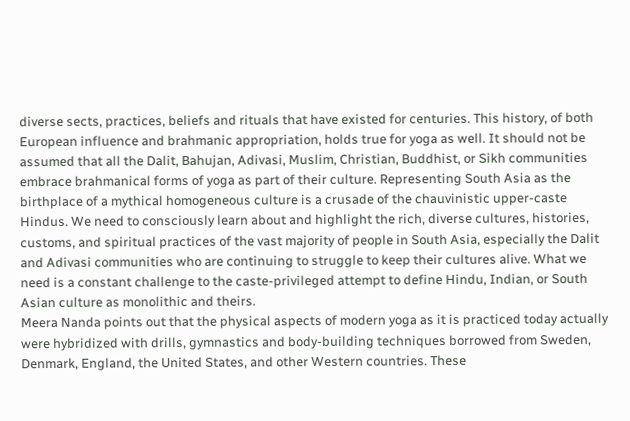diverse sects, practices, beliefs and rituals that have existed for centuries. This history, of both European influence and brahmanic appropriation, holds true for yoga as well. It should not be assumed that all the Dalit, Bahujan, Adivasi, Muslim, Christian, Buddhist, or Sikh communities embrace brahmanical forms of yoga as part of their culture. Representing South Asia as the birthplace of a mythical homogeneous culture is a crusade of the chauvinistic upper-caste Hindus. We need to consciously learn about and highlight the rich, diverse cultures, histories, customs, and spiritual practices of the vast majority of people in South Asia, especially the Dalit and Adivasi communities who are continuing to struggle to keep their cultures alive. What we need is a constant challenge to the caste-privileged attempt to define Hindu, Indian, or South Asian culture as monolithic and theirs.
Meera Nanda points out that the physical aspects of modern yoga as it is practiced today actually
were hybridized with drills, gymnastics and body-building techniques borrowed from Sweden, Denmark, England, the United States, and other Western countries. These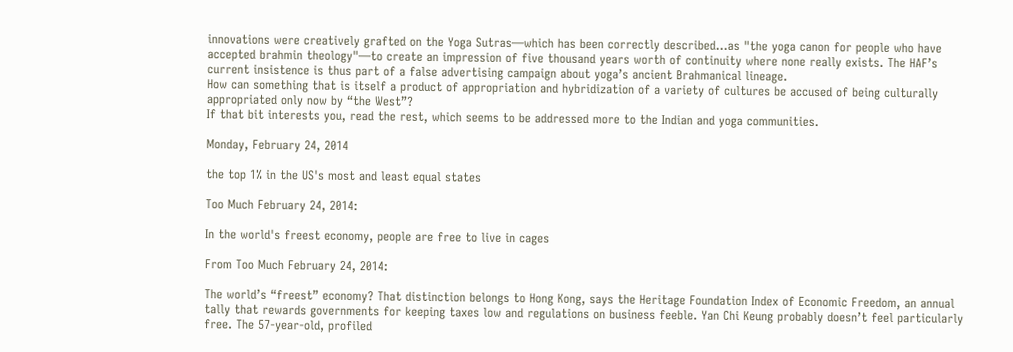innovations were creatively grafted on the Yoga Sutras—which has been correctly described…as "the yoga canon for people who have accepted brahmin theology"—to create an impression of five thousand years worth of continuity where none really exists. The HAF’s current insistence is thus part of a false advertising campaign about yoga’s ancient Brahmanical lineage.
How can something that is itself a product of appropriation and hybridization of a variety of cultures be accused of being culturally appropriated only now by “the West”?
If that bit interests you, read the rest, which seems to be addressed more to the Indian and yoga communities.

Monday, February 24, 2014

the top 1% in the US's most and least equal states

Too Much February 24, 2014:

In the world's freest economy, people are free to live in cages

From Too Much February 24, 2014:

The world’s “freest” economy? That distinction belongs to Hong Kong, says the Heritage Foundation Index of Economic Freedom, an annual tally that rewards governments for keeping taxes low and regulations on business feeble. Yan Chi Keung probably doesn’t feel particularly free. The 57-year-old, profiled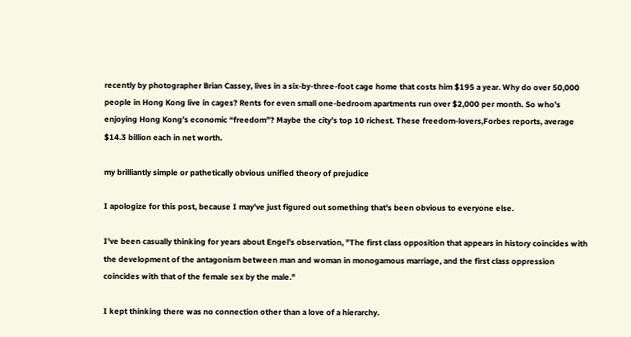recently by photographer Brian Cassey, lives in a six-by-three-foot cage home that costs him $195 a year. Why do over 50,000 people in Hong Kong live in cages? Rents for even small one-bedroom apartments run over $2,000 per month. So who’s enjoying Hong Kong’s economic “freedom”? Maybe the city’s top 10 richest. These freedom-lovers,Forbes reports, average $14.3 billion each in net worth.

my brilliantly simple or pathetically obvious unified theory of prejudice

I apologize for this post, because I may've just figured out something that's been obvious to everyone else.

I've been casually thinking for years about Engel's observation, "The first class opposition that appears in history coincides with the development of the antagonism between man and woman in monogamous marriage, and the first class oppression coincides with that of the female sex by the male."

I kept thinking there was no connection other than a love of a hierarchy.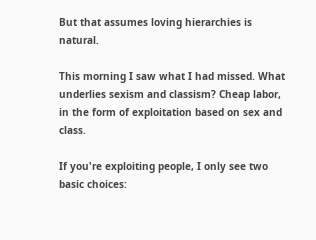But that assumes loving hierarchies is natural.

This morning I saw what I had missed. What underlies sexism and classism? Cheap labor, in the form of exploitation based on sex and class.

If you're exploiting people, I only see two basic choices: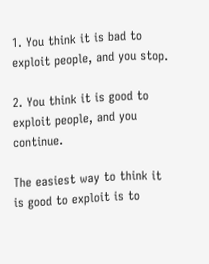1. You think it is bad to exploit people, and you stop.

2. You think it is good to exploit people, and you continue.

The easiest way to think it is good to exploit is to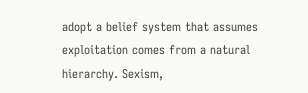adopt a belief system that assumes exploitation comes from a natural hierarchy. Sexism,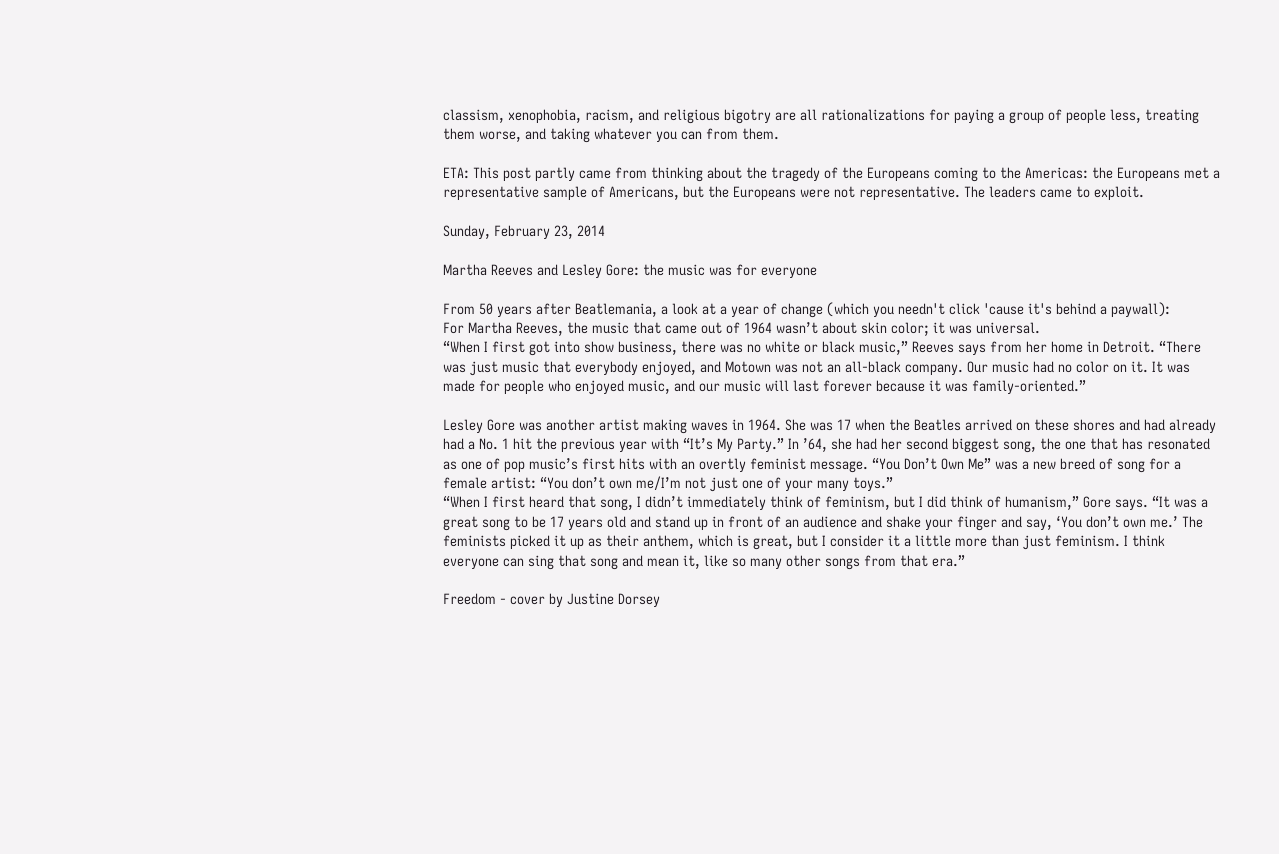classism, xenophobia, racism, and religious bigotry are all rationalizations for paying a group of people less, treating them worse, and taking whatever you can from them.

ETA: This post partly came from thinking about the tragedy of the Europeans coming to the Americas: the Europeans met a representative sample of Americans, but the Europeans were not representative. The leaders came to exploit.

Sunday, February 23, 2014

Martha Reeves and Lesley Gore: the music was for everyone

From 50 years after Beatlemania, a look at a year of change (which you needn't click 'cause it's behind a paywall):
For Martha Reeves, the music that came out of 1964 wasn’t about skin color; it was universal.
“When I first got into show business, there was no white or black music,” Reeves says from her home in Detroit. “There was just music that everybody enjoyed, and Motown was not an all-black company. Our music had no color on it. It was made for people who enjoyed music, and our music will last forever because it was family-oriented.”

Lesley Gore was another artist making waves in 1964. She was 17 when the Beatles arrived on these shores and had already had a No. 1 hit the previous year with “It’s My Party.” In ’64, she had her second biggest song, the one that has resonated as one of pop music’s first hits with an overtly feminist message. “You Don’t Own Me” was a new breed of song for a female artist: “You don’t own me/I’m not just one of your many toys.”
“When I first heard that song, I didn’t immediately think of feminism, but I did think of humanism,” Gore says. “It was a great song to be 17 years old and stand up in front of an audience and shake your finger and say, ‘You don’t own me.’ The feminists picked it up as their anthem, which is great, but I consider it a little more than just feminism. I think everyone can sing that song and mean it, like so many other songs from that era.”

Freedom - cover by Justine Dorsey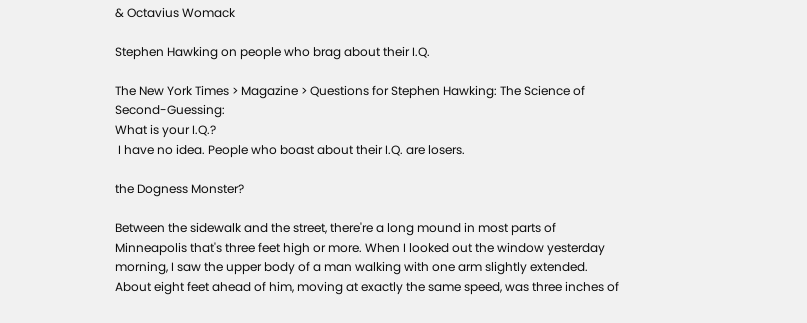& Octavius Womack

Stephen Hawking on people who brag about their I.Q.

The New York Times > Magazine > Questions for Stephen Hawking: The Science of Second-Guessing:
What is your I.Q.?
 I have no idea. People who boast about their I.Q. are losers.

the Dogness Monster?

Between the sidewalk and the street, there're a long mound in most parts of Minneapolis that's three feet high or more. When I looked out the window yesterday morning, I saw the upper body of a man walking with one arm slightly extended. About eight feet ahead of him, moving at exactly the same speed, was three inches of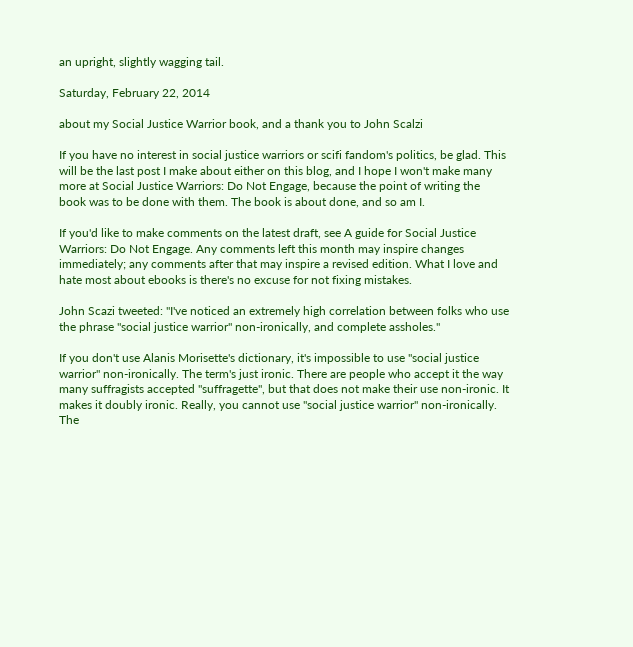an upright, slightly wagging tail.

Saturday, February 22, 2014

about my Social Justice Warrior book, and a thank you to John Scalzi

If you have no interest in social justice warriors or scifi fandom's politics, be glad. This will be the last post I make about either on this blog, and I hope I won't make many more at Social Justice Warriors: Do Not Engage, because the point of writing the book was to be done with them. The book is about done, and so am I.

If you'd like to make comments on the latest draft, see A guide for Social Justice Warriors: Do Not Engage. Any comments left this month may inspire changes immediately; any comments after that may inspire a revised edition. What I love and hate most about ebooks is there's no excuse for not fixing mistakes.

John Scazi tweeted: "I've noticed an extremely high correlation between folks who use the phrase "social justice warrior" non-ironically, and complete assholes."

If you don't use Alanis Morisette's dictionary, it's impossible to use "social justice warrior" non-ironically. The term's just ironic. There are people who accept it the way many suffragists accepted "suffragette", but that does not make their use non-ironic. It makes it doubly ironic. Really, you cannot use "social justice warrior" non-ironically. The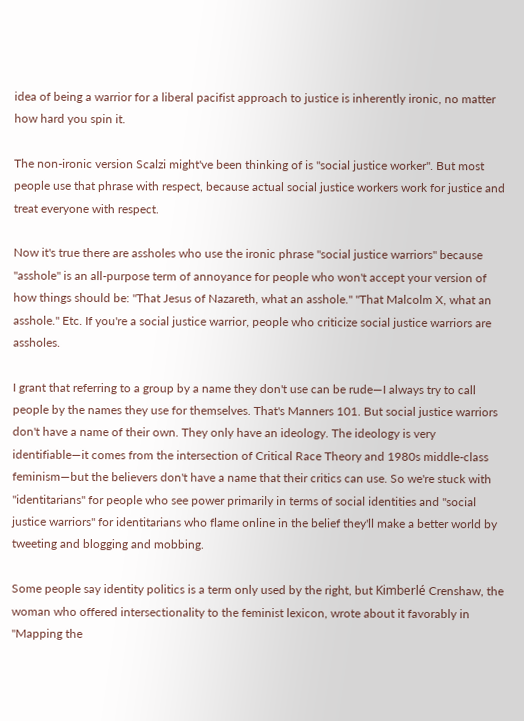idea of being a warrior for a liberal pacifist approach to justice is inherently ironic, no matter how hard you spin it.

The non-ironic version Scalzi might've been thinking of is "social justice worker". But most people use that phrase with respect, because actual social justice workers work for justice and treat everyone with respect.

Now it's true there are assholes who use the ironic phrase "social justice warriors" because "asshole" is an all-purpose term of annoyance for people who won't accept your version of how things should be: "That Jesus of Nazareth, what an asshole." "That Malcolm X, what an asshole." Etc. If you're a social justice warrior, people who criticize social justice warriors are assholes.

I grant that referring to a group by a name they don't use can be rude—I always try to call people by the names they use for themselves. That's Manners 101. But social justice warriors don't have a name of their own. They only have an ideology. The ideology is very identifiable—it comes from the intersection of Critical Race Theory and 1980s middle-class feminism—but the believers don't have a name that their critics can use. So we're stuck with "identitarians" for people who see power primarily in terms of social identities and "social justice warriors" for identitarians who flame online in the belief they'll make a better world by tweeting and blogging and mobbing.

Some people say identity politics is a term only used by the right, but Kimberlé Crenshaw, the woman who offered intersectionality to the feminist lexicon, wrote about it favorably in "Mapping the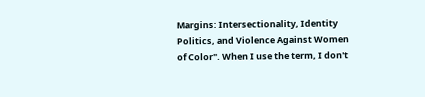Margins: Intersectionality, Identity Politics, and Violence Against Women of Color". When I use the term, I don't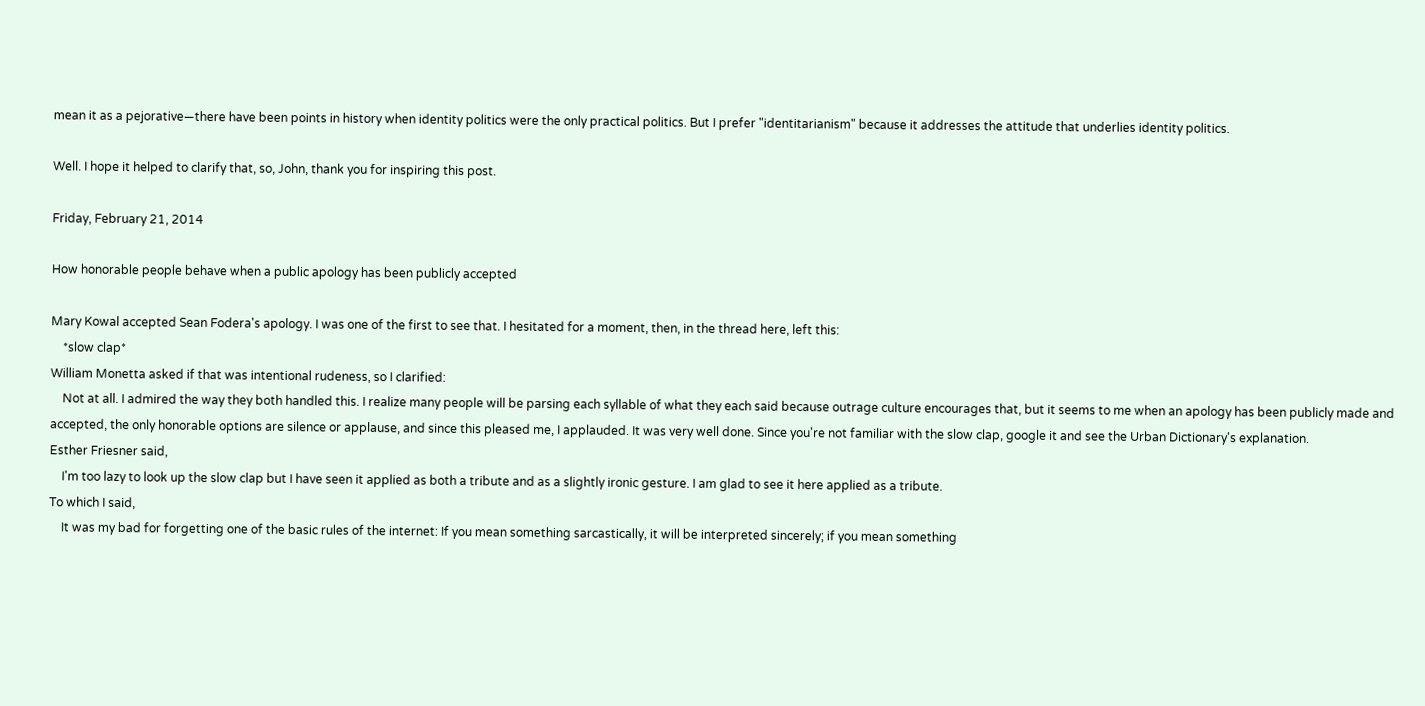mean it as a pejorative—there have been points in history when identity politics were the only practical politics. But I prefer "identitarianism" because it addresses the attitude that underlies identity politics.

Well. I hope it helped to clarify that, so, John, thank you for inspiring this post.

Friday, February 21, 2014

How honorable people behave when a public apology has been publicly accepted

Mary Kowal accepted Sean Fodera's apology. I was one of the first to see that. I hesitated for a moment, then, in the thread here, left this:
    *slow clap*
William Monetta asked if that was intentional rudeness, so I clarified:
    Not at all. I admired the way they both handled this. I realize many people will be parsing each syllable of what they each said because outrage culture encourages that, but it seems to me when an apology has been publicly made and accepted, the only honorable options are silence or applause, and since this pleased me, I applauded. It was very well done. Since you're not familiar with the slow clap, google it and see the Urban Dictionary's explanation.
Esther Friesner said,
    I'm too lazy to look up the slow clap but I have seen it applied as both a tribute and as a slightly ironic gesture. I am glad to see it here applied as a tribute.
To which I said,
    It was my bad for forgetting one of the basic rules of the internet: If you mean something sarcastically, it will be interpreted sincerely; if you mean something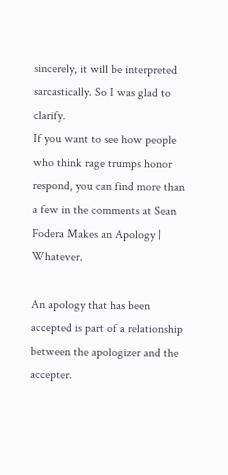sincerely, it will be interpreted sarcastically. So I was glad to clarify.
If you want to see how people who think rage trumps honor respond, you can find more than a few in the comments at Sean Fodera Makes an Apology | Whatever.

An apology that has been accepted is part of a relationship between the apologizer and the accepter.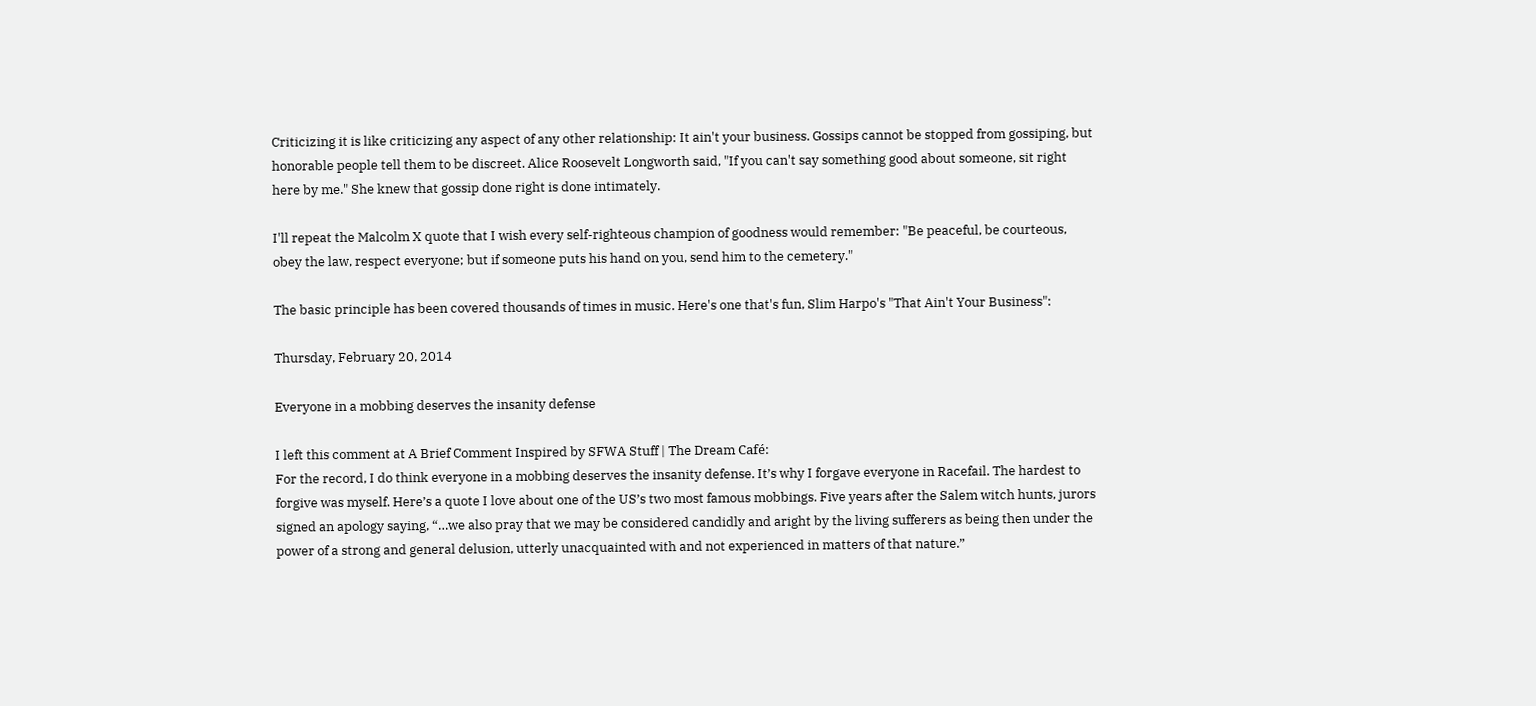Criticizing it is like criticizing any aspect of any other relationship: It ain't your business. Gossips cannot be stopped from gossiping, but honorable people tell them to be discreet. Alice Roosevelt Longworth said, "If you can't say something good about someone, sit right here by me." She knew that gossip done right is done intimately.

I'll repeat the Malcolm X quote that I wish every self-righteous champion of goodness would remember: "Be peaceful, be courteous, obey the law, respect everyone; but if someone puts his hand on you, send him to the cemetery."

The basic principle has been covered thousands of times in music. Here's one that's fun, Slim Harpo's "That Ain't Your Business":

Thursday, February 20, 2014

Everyone in a mobbing deserves the insanity defense

I left this comment at A Brief Comment Inspired by SFWA Stuff | The Dream Café:
For the record, I do think everyone in a mobbing deserves the insanity defense. It’s why I forgave everyone in Racefail. The hardest to forgive was myself. Here’s a quote I love about one of the US’s two most famous mobbings. Five years after the Salem witch hunts, jurors signed an apology saying, “…we also pray that we may be considered candidly and aright by the living sufferers as being then under the power of a strong and general delusion, utterly unacquainted with and not experienced in matters of that nature.”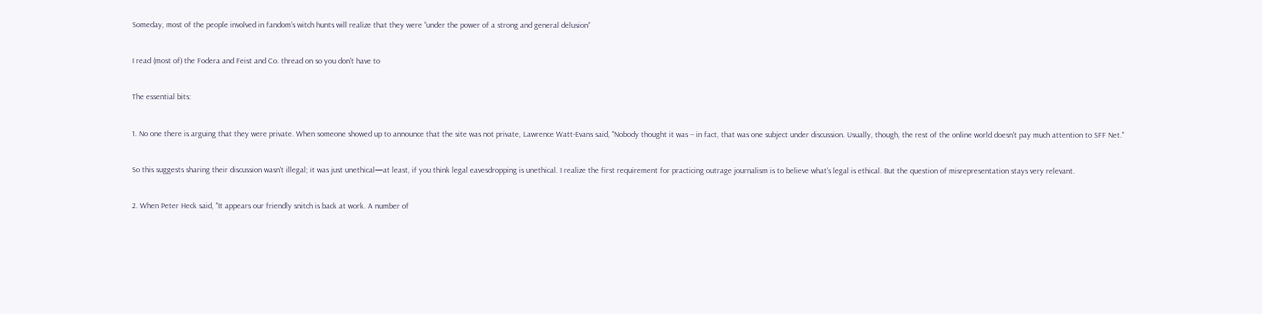Someday, most of the people involved in fandom’s witch hunts will realize that they were “under the power of a strong and general delusion”

I read (most of) the Fodera and Feist and Co. thread on so you don't have to

The essential bits:

1. No one there is arguing that they were private. When someone showed up to announce that the site was not private, Lawrence Watt-Evans said, "Nobody thought it was -- in fact, that was one subject under discussion. Usually, though, the rest of the online world doesn't pay much attention to SFF Net."

So this suggests sharing their discussion wasn't illegal; it was just unethical—at least, if you think legal eavesdropping is unethical. I realize the first requirement for practicing outrage journalism is to believe what's legal is ethical. But the question of misrepresentation stays very relevant.

2. When Peter Heck said, "It appears our friendly snitch is back at work. A number of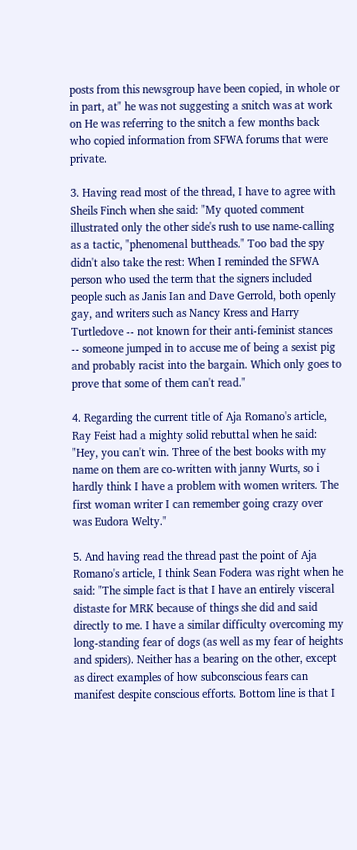posts from this newsgroup have been copied, in whole or in part, at" he was not suggesting a snitch was at work on He was referring to the snitch a few months back who copied information from SFWA forums that were private.

3. Having read most of the thread, I have to agree with Sheils Finch when she said: "My quoted comment illustrated only the other side's rush to use name-calling as a tactic, "phenomenal buttheads." Too bad the spy didn't also take the rest: When I reminded the SFWA person who used the term that the signers included people such as Janis Ian and Dave Gerrold, both openly gay, and writers such as Nancy Kress and Harry Turtledove -- not known for their anti-feminist stances -- someone jumped in to accuse me of being a sexist pig and probably racist into the bargain. Which only goes to prove that some of them can't read."

4. Regarding the current title of Aja Romano's article, Ray Feist had a mighty solid rebuttal when he said: "Hey, you can't win. Three of the best books with my name on them are co-written with janny Wurts, so i hardly think I have a problem with women writers. The first woman writer I can remember going crazy over was Eudora Welty."

5. And having read the thread past the point of Aja Romano's article, I think Sean Fodera was right when he said: "The simple fact is that I have an entirely visceral distaste for MRK because of things she did and said directly to me. I have a similar difficulty overcoming my long-standing fear of dogs (as well as my fear of heights and spiders). Neither has a bearing on the other, except as direct examples of how subconscious fears can manifest despite conscious efforts. Bottom line is that I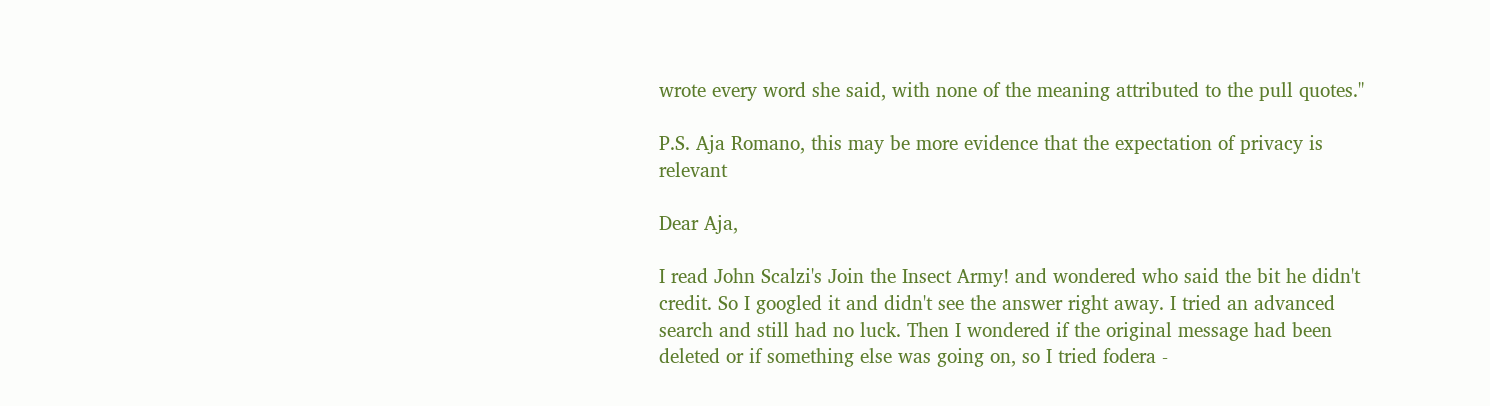wrote every word she said, with none of the meaning attributed to the pull quotes."

P.S. Aja Romano, this may be more evidence that the expectation of privacy is relevant

Dear Aja,

I read John Scalzi's Join the Insect Army! and wondered who said the bit he didn't credit. So I googled it and didn't see the answer right away. I tried an advanced search and still had no luck. Then I wondered if the original message had been deleted or if something else was going on, so I tried fodera -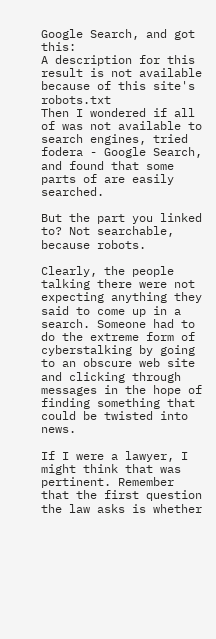Google Search, and got this:
A description for this result is not available because of this site's robots.txt
Then I wondered if all of was not available to search engines, tried fodera - Google Search, and found that some parts of are easily searched.

But the part you linked to? Not searchable, because robots.

Clearly, the people talking there were not expecting anything they said to come up in a search. Someone had to do the extreme form of cyberstalking by going to an obscure web site and clicking through messages in the hope of finding something that could be twisted into news.

If I were a lawyer, I might think that was pertinent. Remember that the first question the law asks is whether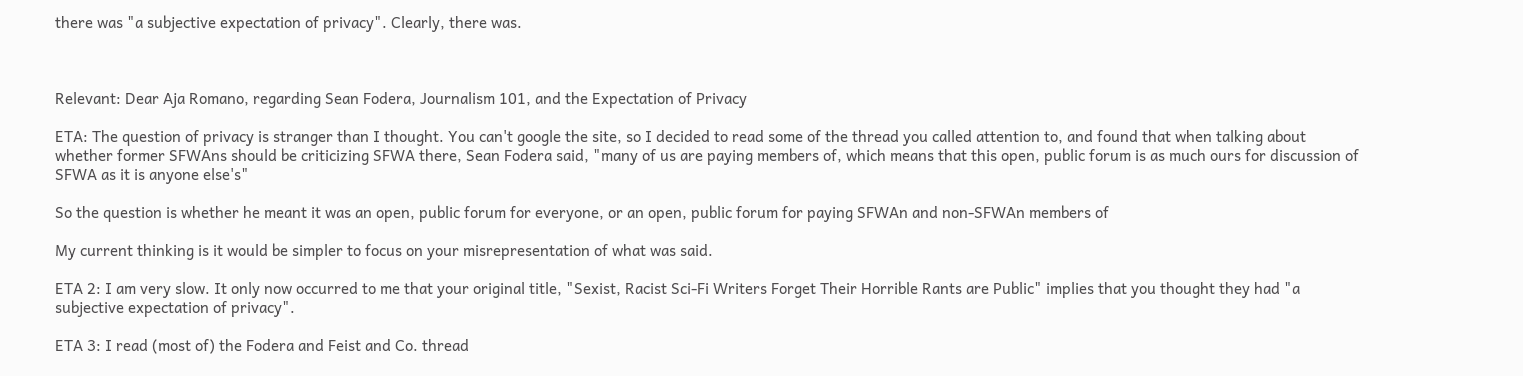there was "a subjective expectation of privacy". Clearly, there was.



Relevant: Dear Aja Romano, regarding Sean Fodera, Journalism 101, and the Expectation of Privacy

ETA: The question of privacy is stranger than I thought. You can't google the site, so I decided to read some of the thread you called attention to, and found that when talking about whether former SFWAns should be criticizing SFWA there, Sean Fodera said, "many of us are paying members of, which means that this open, public forum is as much ours for discussion of SFWA as it is anyone else's"

So the question is whether he meant it was an open, public forum for everyone, or an open, public forum for paying SFWAn and non-SFWAn members of

My current thinking is it would be simpler to focus on your misrepresentation of what was said.

ETA 2: I am very slow. It only now occurred to me that your original title, "Sexist, Racist Sci-Fi Writers Forget Their Horrible Rants are Public" implies that you thought they had "a subjective expectation of privacy".

ETA 3: I read (most of) the Fodera and Feist and Co. thread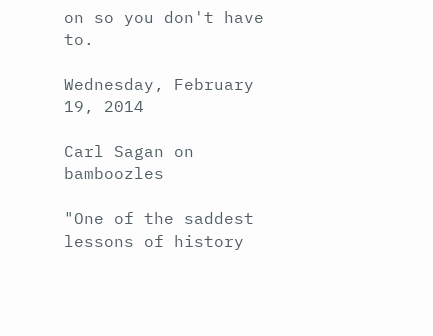on so you don't have to.

Wednesday, February 19, 2014

Carl Sagan on bamboozles

"One of the saddest lessons of history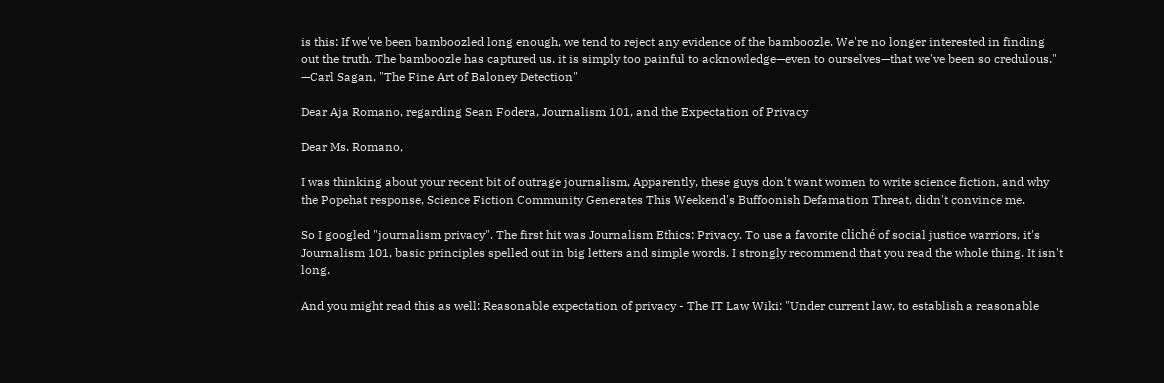is this: If we've been bamboozled long enough, we tend to reject any evidence of the bamboozle. We're no longer interested in finding out the truth. The bamboozle has captured us. it is simply too painful to acknowledge—even to ourselves—that we've been so credulous." —Carl Sagan, "The Fine Art of Baloney Detection"

Dear Aja Romano, regarding Sean Fodera, Journalism 101, and the Expectation of Privacy

Dear Ms. Romano,

I was thinking about your recent bit of outrage journalism, Apparently, these guys don't want women to write science fiction, and why the Popehat response, Science Fiction Community Generates This Weekend's Buffoonish Defamation Threat, didn't convince me.

So I googled "journalism privacy". The first hit was Journalism Ethics: Privacy. To use a favorite cliché of social justice warriors, it's Journalism 101, basic principles spelled out in big letters and simple words. I strongly recommend that you read the whole thing. It isn't long.

And you might read this as well: Reasonable expectation of privacy - The IT Law Wiki: "Under current law, to establish a reasonable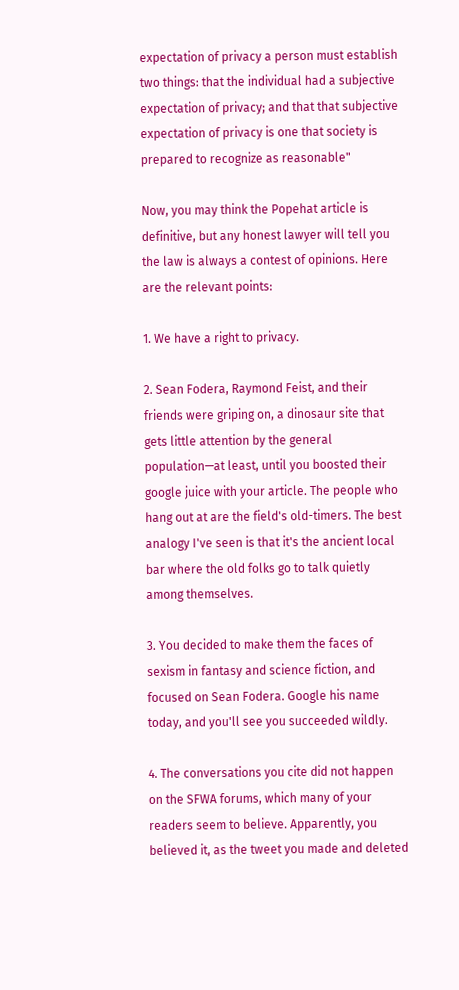expectation of privacy a person must establish two things: that the individual had a subjective expectation of privacy; and that that subjective expectation of privacy is one that society is prepared to recognize as reasonable"

Now, you may think the Popehat article is definitive, but any honest lawyer will tell you the law is always a contest of opinions. Here are the relevant points:

1. We have a right to privacy.

2. Sean Fodera, Raymond Feist, and their friends were griping on, a dinosaur site that gets little attention by the general population—at least, until you boosted their google juice with your article. The people who hang out at are the field's old-timers. The best analogy I've seen is that it's the ancient local bar where the old folks go to talk quietly among themselves.

3. You decided to make them the faces of sexism in fantasy and science fiction, and focused on Sean Fodera. Google his name today, and you'll see you succeeded wildly.

4. The conversations you cite did not happen on the SFWA forums, which many of your readers seem to believe. Apparently, you believed it, as the tweet you made and deleted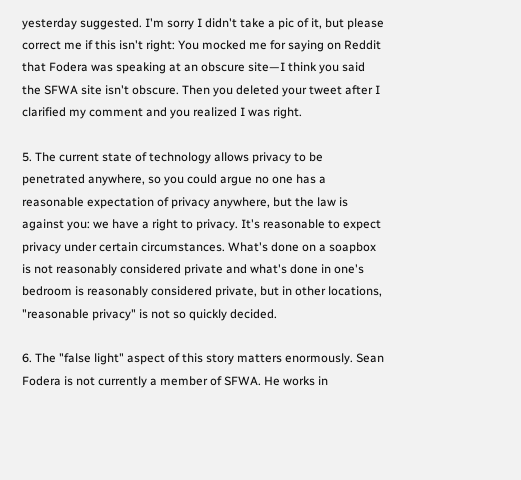yesterday suggested. I'm sorry I didn't take a pic of it, but please correct me if this isn't right: You mocked me for saying on Reddit that Fodera was speaking at an obscure site—I think you said the SFWA site isn't obscure. Then you deleted your tweet after I clarified my comment and you realized I was right.

5. The current state of technology allows privacy to be penetrated anywhere, so you could argue no one has a reasonable expectation of privacy anywhere, but the law is against you: we have a right to privacy. It's reasonable to expect privacy under certain circumstances. What's done on a soapbox is not reasonably considered private and what's done in one's bedroom is reasonably considered private, but in other locations, "reasonable privacy" is not so quickly decided.

6. The "false light" aspect of this story matters enormously. Sean Fodera is not currently a member of SFWA. He works in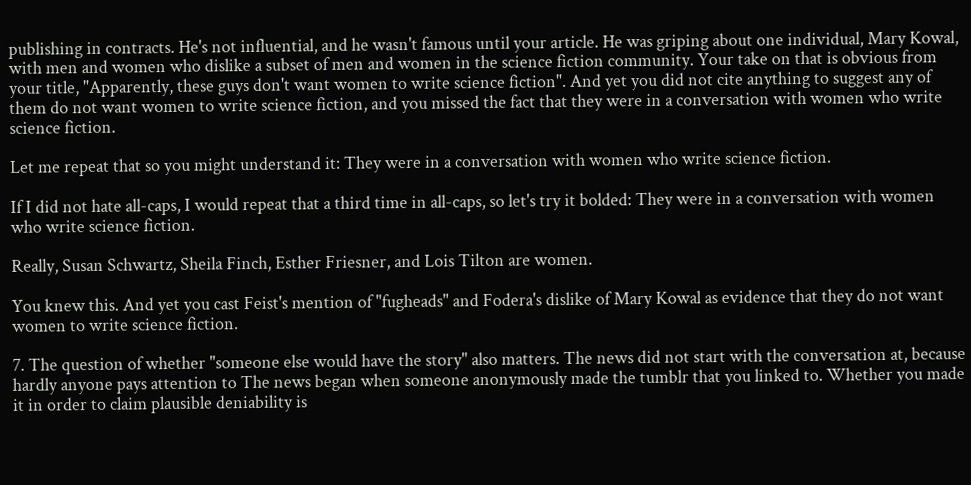publishing in contracts. He's not influential, and he wasn't famous until your article. He was griping about one individual, Mary Kowal, with men and women who dislike a subset of men and women in the science fiction community. Your take on that is obvious from your title, "Apparently, these guys don't want women to write science fiction". And yet you did not cite anything to suggest any of them do not want women to write science fiction, and you missed the fact that they were in a conversation with women who write science fiction.

Let me repeat that so you might understand it: They were in a conversation with women who write science fiction.

If I did not hate all-caps, I would repeat that a third time in all-caps, so let's try it bolded: They were in a conversation with women who write science fiction.

Really, Susan Schwartz, Sheila Finch, Esther Friesner, and Lois Tilton are women.

You knew this. And yet you cast Feist's mention of "fugheads" and Fodera's dislike of Mary Kowal as evidence that they do not want women to write science fiction.

7. The question of whether "someone else would have the story" also matters. The news did not start with the conversation at, because hardly anyone pays attention to The news began when someone anonymously made the tumblr that you linked to. Whether you made it in order to claim plausible deniability is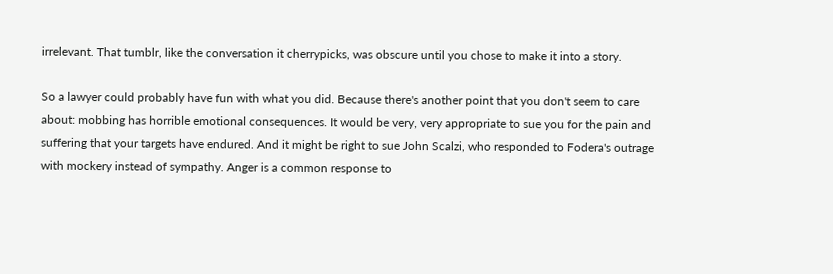irrelevant. That tumblr, like the conversation it cherrypicks, was obscure until you chose to make it into a story.

So a lawyer could probably have fun with what you did. Because there's another point that you don't seem to care about: mobbing has horrible emotional consequences. It would be very, very appropriate to sue you for the pain and suffering that your targets have endured. And it might be right to sue John Scalzi, who responded to Fodera's outrage with mockery instead of sympathy. Anger is a common response to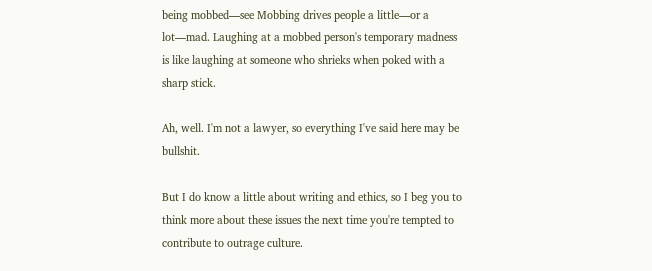being mobbed—see Mobbing drives people a little—or a lot—mad. Laughing at a mobbed person's temporary madness is like laughing at someone who shrieks when poked with a sharp stick.

Ah, well. I'm not a lawyer, so everything I've said here may be bullshit.

But I do know a little about writing and ethics, so I beg you to think more about these issues the next time you're tempted to contribute to outrage culture.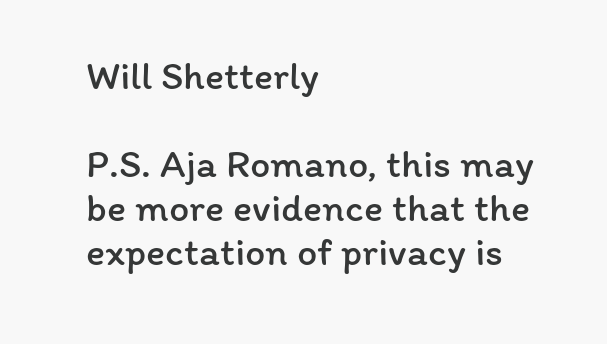Will Shetterly

P.S. Aja Romano, this may be more evidence that the expectation of privacy is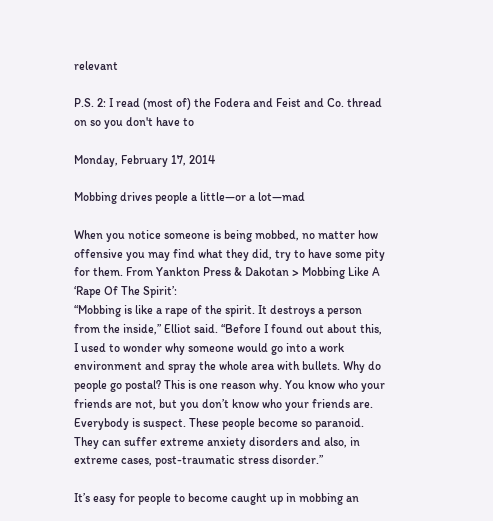relevant

P.S. 2: I read (most of) the Fodera and Feist and Co. thread on so you don't have to

Monday, February 17, 2014

Mobbing drives people a little—or a lot—mad

When you notice someone is being mobbed, no matter how offensive you may find what they did, try to have some pity for them. From Yankton Press & Dakotan > Mobbing Like A ‘Rape Of The Spirit’:
“Mobbing is like a rape of the spirit. It destroys a person from the inside,” Elliot said. “Before I found out about this, I used to wonder why someone would go into a work environment and spray the whole area with bullets. Why do people go postal? This is one reason why. You know who your friends are not, but you don’t know who your friends are. Everybody is suspect. These people become so paranoid. They can suffer extreme anxiety disorders and also, in extreme cases, post-traumatic stress disorder.”

It’s easy for people to become caught up in mobbing an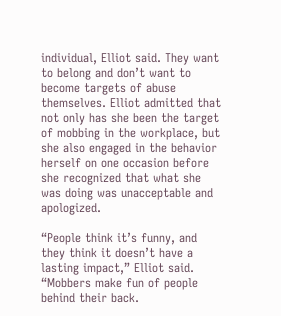individual, Elliot said. They want to belong and don’t want to become targets of abuse themselves. Elliot admitted that not only has she been the target of mobbing in the workplace, but she also engaged in the behavior herself on one occasion before she recognized that what she was doing was unacceptable and apologized.

“People think it’s funny, and they think it doesn’t have a lasting impact,” Elliot said. “Mobbers make fun of people behind their back.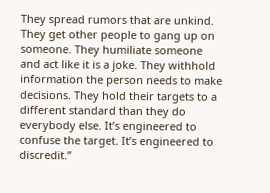They spread rumors that are unkind. They get other people to gang up on someone. They humiliate someone and act like it is a joke. They withhold information the person needs to make decisions. They hold their targets to a different standard than they do everybody else. It’s engineered to confuse the target. It’s engineered to discredit.”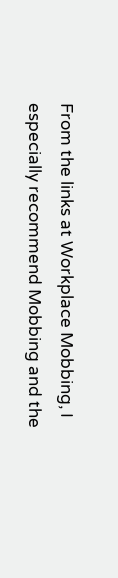From the links at Workplace Mobbing, I especially recommend Mobbing and the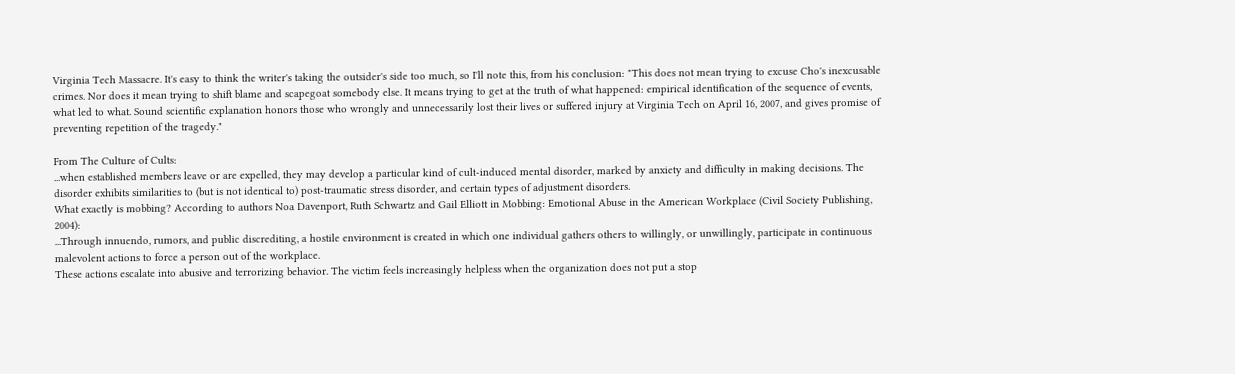Virginia Tech Massacre. It's easy to think the writer's taking the outsider's side too much, so I'll note this, from his conclusion: "This does not mean trying to excuse Cho's inexcusable crimes. Nor does it mean trying to shift blame and scapegoat somebody else. It means trying to get at the truth of what happened: empirical identification of the sequence of events, what led to what. Sound scientific explanation honors those who wrongly and unnecessarily lost their lives or suffered injury at Virginia Tech on April 16, 2007, and gives promise of preventing repetition of the tragedy."

From The Culture of Cults:
...when established members leave or are expelled, they may develop a particular kind of cult-induced mental disorder, marked by anxiety and difficulty in making decisions. The disorder exhibits similarities to (but is not identical to) post-traumatic stress disorder, and certain types of adjustment disorders.
What exactly is mobbing? According to authors Noa Davenport, Ruth Schwartz and Gail Elliott in Mobbing: Emotional Abuse in the American Workplace (Civil Society Publishing, 2004):
...Through innuendo, rumors, and public discrediting, a hostile environment is created in which one individual gathers others to willingly, or unwillingly, participate in continuous malevolent actions to force a person out of the workplace.
These actions escalate into abusive and terrorizing behavior. The victim feels increasingly helpless when the organization does not put a stop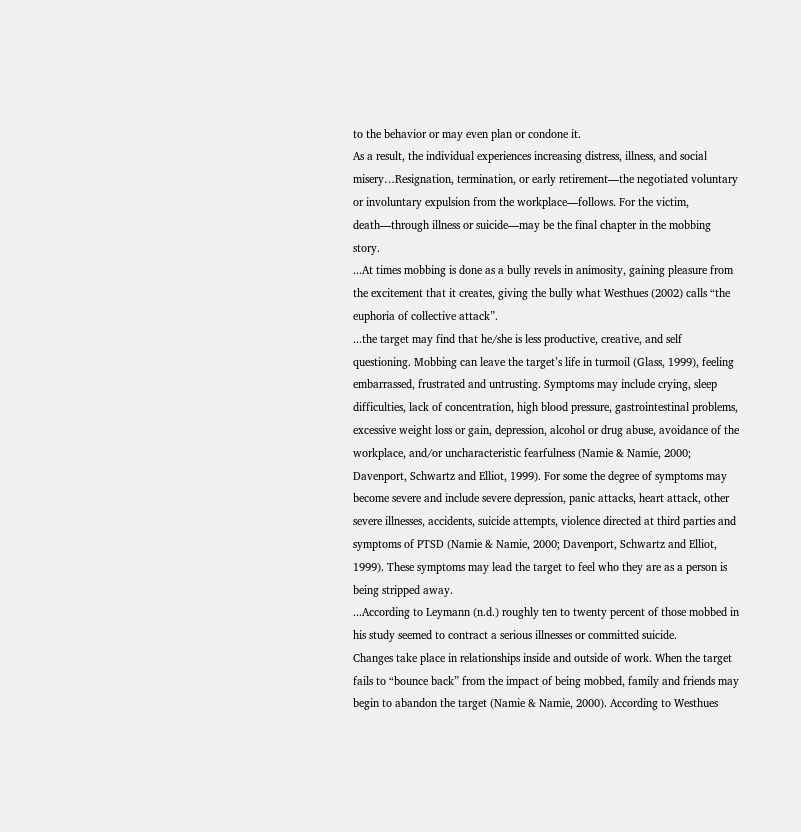to the behavior or may even plan or condone it.
As a result, the individual experiences increasing distress, illness, and social misery…Resignation, termination, or early retirement—the negotiated voluntary or involuntary expulsion from the workplace—follows. For the victim, death—through illness or suicide—may be the final chapter in the mobbing story.
...At times mobbing is done as a bully revels in animosity, gaining pleasure from the excitement that it creates, giving the bully what Westhues (2002) calls “the euphoria of collective attack”.
...the target may find that he/she is less productive, creative, and self questioning. Mobbing can leave the target’s life in turmoil (Glass, 1999), feeling embarrassed, frustrated and untrusting. Symptoms may include crying, sleep difficulties, lack of concentration, high blood pressure, gastrointestinal problems, excessive weight loss or gain, depression, alcohol or drug abuse, avoidance of the workplace, and/or uncharacteristic fearfulness (Namie & Namie, 2000; Davenport, Schwartz and Elliot, 1999). For some the degree of symptoms may become severe and include severe depression, panic attacks, heart attack, other severe illnesses, accidents, suicide attempts, violence directed at third parties and symptoms of PTSD (Namie & Namie, 2000; Davenport, Schwartz and Elliot, 1999). These symptoms may lead the target to feel who they are as a person is being stripped away.
...According to Leymann (n.d.) roughly ten to twenty percent of those mobbed in his study seemed to contract a serious illnesses or committed suicide.
Changes take place in relationships inside and outside of work. When the target fails to “bounce back” from the impact of being mobbed, family and friends may begin to abandon the target (Namie & Namie, 2000). According to Westhues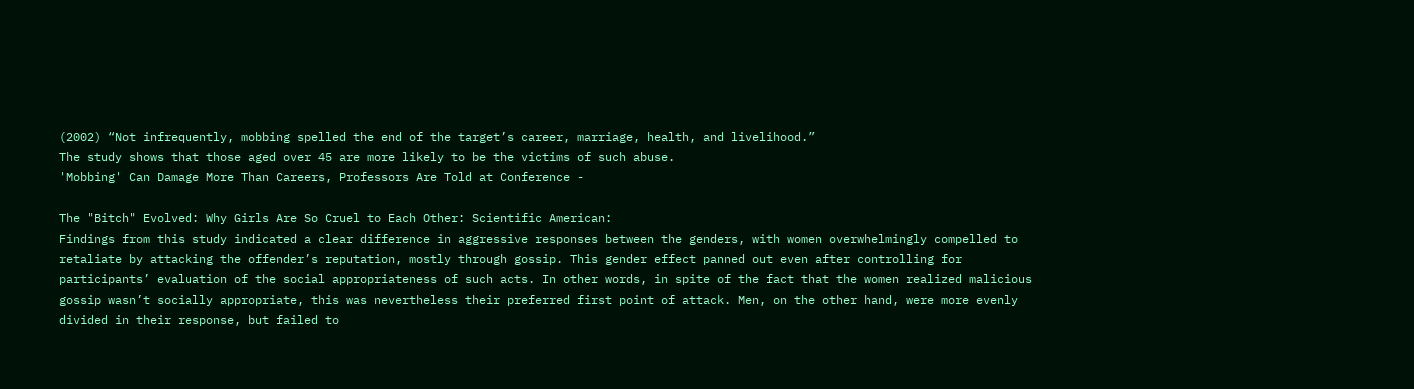(2002) “Not infrequently, mobbing spelled the end of the target’s career, marriage, health, and livelihood.”
The study shows that those aged over 45 are more likely to be the victims of such abuse.
'Mobbing' Can Damage More Than Careers, Professors Are Told at Conference -

The "Bitch" Evolved: Why Girls Are So Cruel to Each Other: Scientific American:
Findings from this study indicated a clear difference in aggressive responses between the genders, with women overwhelmingly compelled to retaliate by attacking the offender’s reputation, mostly through gossip. This gender effect panned out even after controlling for participants’ evaluation of the social appropriateness of such acts. In other words, in spite of the fact that the women realized malicious gossip wasn’t socially appropriate, this was nevertheless their preferred first point of attack. Men, on the other hand, were more evenly divided in their response, but failed to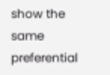show the same preferential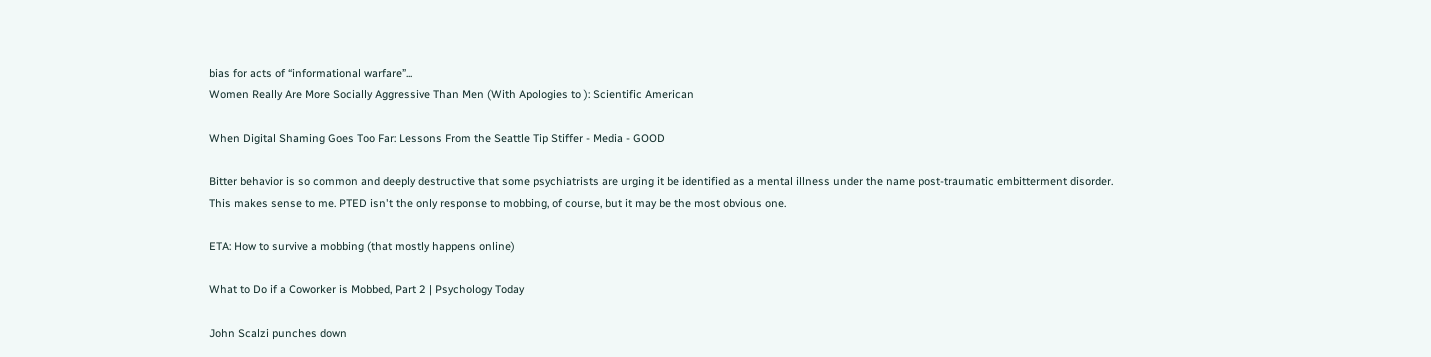bias for acts of “informational warfare”...
Women Really Are More Socially Aggressive Than Men (With Apologies to ): Scientific American

When Digital Shaming Goes Too Far: Lessons From the Seattle Tip Stiffer - Media - GOOD

Bitter behavior is so common and deeply destructive that some psychiatrists are urging it be identified as a mental illness under the name post-traumatic embitterment disorder.
This makes sense to me. PTED isn't the only response to mobbing, of course, but it may be the most obvious one.

ETA: How to survive a mobbing (that mostly happens online)

What to Do if a Coworker is Mobbed, Part 2 | Psychology Today

John Scalzi punches down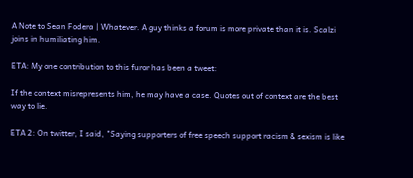A Note to Sean Fodera | Whatever. A guy thinks a forum is more private than it is. Scalzi joins in humiliating him.

ETA: My one contribution to this furor has been a tweet:

If the context misrepresents him, he may have a case. Quotes out of context are the best way to lie.

ETA 2: On twitter, I said, "Saying supporters of free speech support racism & sexism is like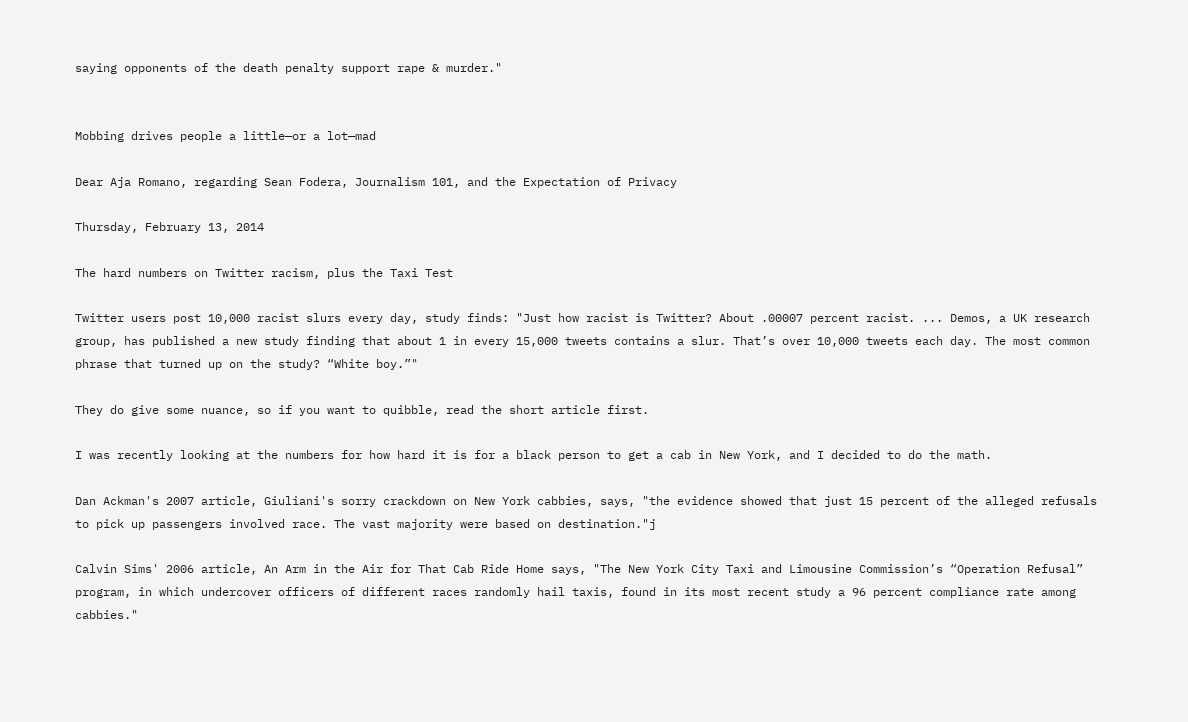saying opponents of the death penalty support rape & murder."


Mobbing drives people a little—or a lot—mad

Dear Aja Romano, regarding Sean Fodera, Journalism 101, and the Expectation of Privacy

Thursday, February 13, 2014

The hard numbers on Twitter racism, plus the Taxi Test

Twitter users post 10,000 racist slurs every day, study finds: "Just how racist is Twitter? About .00007 percent racist. ... Demos, a UK research group, has published a new study finding that about 1 in every 15,000 tweets contains a slur. That’s over 10,000 tweets each day. The most common phrase that turned up on the study? “White boy.”"

They do give some nuance, so if you want to quibble, read the short article first.

I was recently looking at the numbers for how hard it is for a black person to get a cab in New York, and I decided to do the math.

Dan Ackman's 2007 article, Giuliani's sorry crackdown on New York cabbies, says, "the evidence showed that just 15 percent of the alleged refusals to pick up passengers involved race. The vast majority were based on destination."j

Calvin Sims' 2006 article, An Arm in the Air for That Cab Ride Home says, "The New York City Taxi and Limousine Commission’s “Operation Refusal” program, in which undercover officers of different races randomly hail taxis, found in its most recent study a 96 percent compliance rate among cabbies."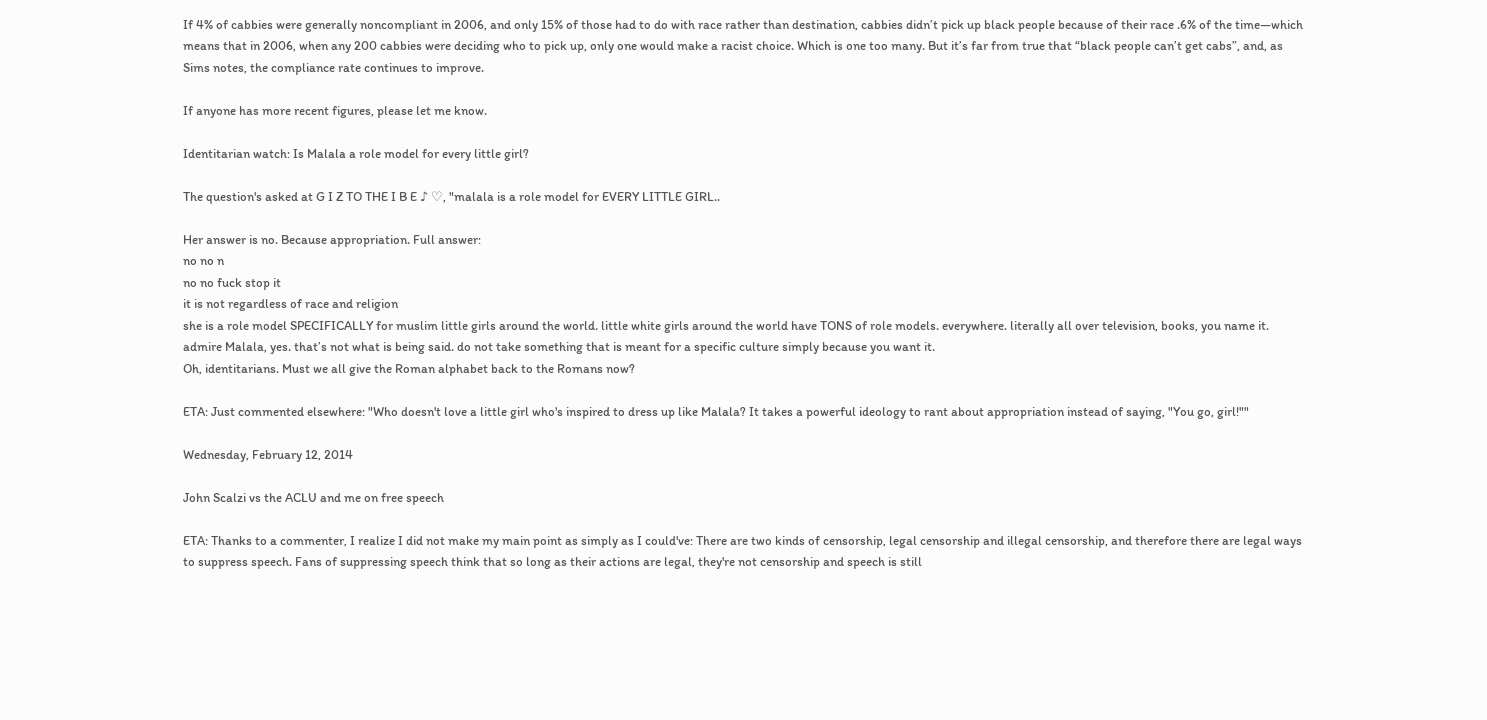If 4% of cabbies were generally noncompliant in 2006, and only 15% of those had to do with race rather than destination, cabbies didn’t pick up black people because of their race .6% of the time—which means that in 2006, when any 200 cabbies were deciding who to pick up, only one would make a racist choice. Which is one too many. But it’s far from true that “black people can’t get cabs”, and, as Sims notes, the compliance rate continues to improve.

If anyone has more recent figures, please let me know.

Identitarian watch: Is Malala a role model for every little girl?

The question's asked at G I Z TO THE I B E ♪ ♡, "malala is a role model for EVERY LITTLE GIRL..

Her answer is no. Because appropriation. Full answer:
no no n
no no fuck stop it
it is not regardless of race and religion
she is a role model SPECIFICALLY for muslim little girls around the world. little white girls around the world have TONS of role models. everywhere. literally all over television, books, you name it. admire Malala, yes. that’s not what is being said. do not take something that is meant for a specific culture simply because you want it.
Oh, identitarians. Must we all give the Roman alphabet back to the Romans now?

ETA: Just commented elsewhere: "Who doesn't love a little girl who's inspired to dress up like Malala? It takes a powerful ideology to rant about appropriation instead of saying, "You go, girl!""

Wednesday, February 12, 2014

John Scalzi vs the ACLU and me on free speech

ETA: Thanks to a commenter, I realize I did not make my main point as simply as I could've: There are two kinds of censorship, legal censorship and illegal censorship, and therefore there are legal ways to suppress speech. Fans of suppressing speech think that so long as their actions are legal, they're not censorship and speech is still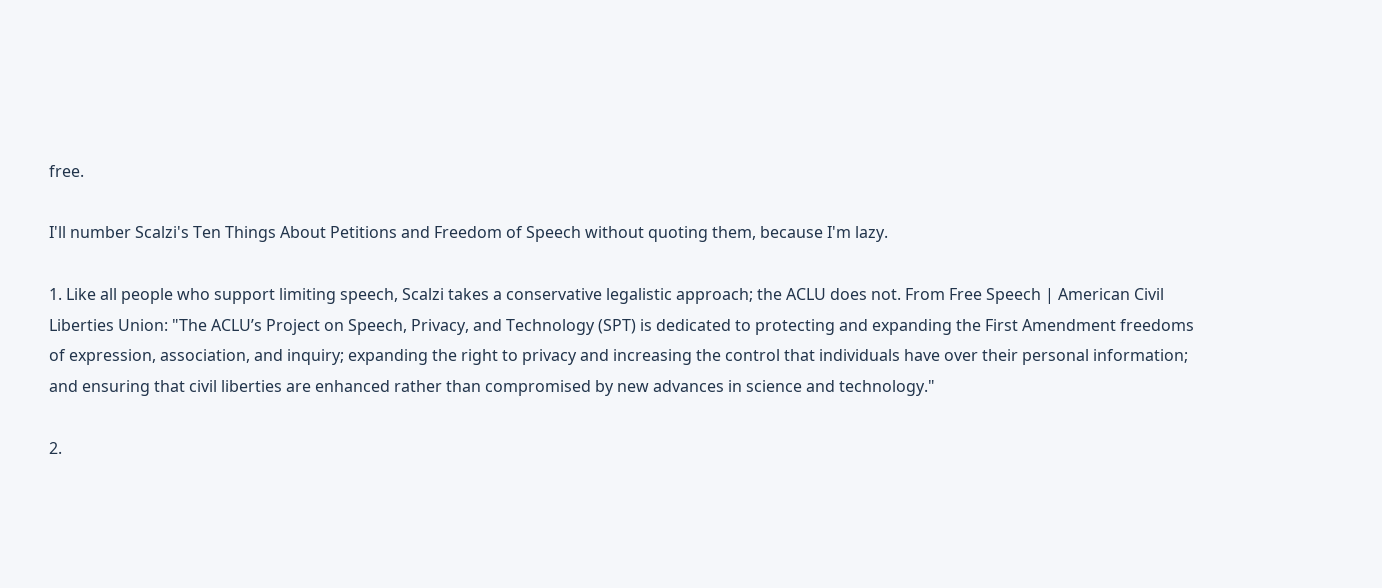free.

I'll number Scalzi's Ten Things About Petitions and Freedom of Speech without quoting them, because I'm lazy.

1. Like all people who support limiting speech, Scalzi takes a conservative legalistic approach; the ACLU does not. From Free Speech | American Civil Liberties Union: "The ACLU’s Project on Speech, Privacy, and Technology (SPT) is dedicated to protecting and expanding the First Amendment freedoms of expression, association, and inquiry; expanding the right to privacy and increasing the control that individuals have over their personal information; and ensuring that civil liberties are enhanced rather than compromised by new advances in science and technology."

2.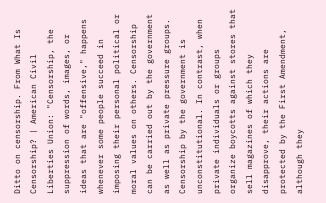Ditto on censorship. From What Is Censorship? | American Civil Liberties Union: "Censorship, the suppression of words, images, or ideas that are "offensive," happens whenever some people succeed in imposing their personal political or moral values on others. Censorship can be carried out by the government as well as private pressure groups. Censorship by the government is unconstitutional. In contrast, when private individuals or groups organize boycotts against stores that sell magazines of which they disapprove, their actions are protected by the First Amendment, although they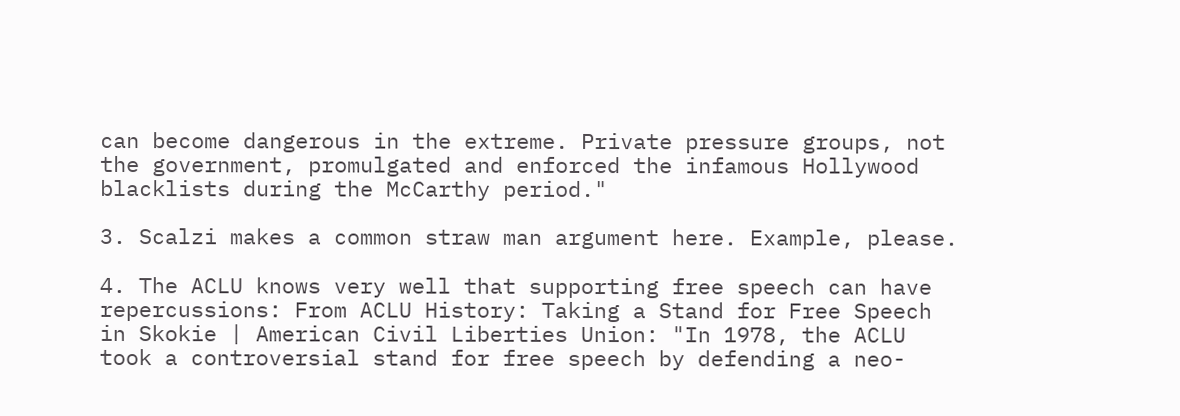can become dangerous in the extreme. Private pressure groups, not the government, promulgated and enforced the infamous Hollywood blacklists during the McCarthy period."

3. Scalzi makes a common straw man argument here. Example, please.

4. The ACLU knows very well that supporting free speech can have repercussions: From ACLU History: Taking a Stand for Free Speech in Skokie | American Civil Liberties Union: "In 1978, the ACLU took a controversial stand for free speech by defending a neo-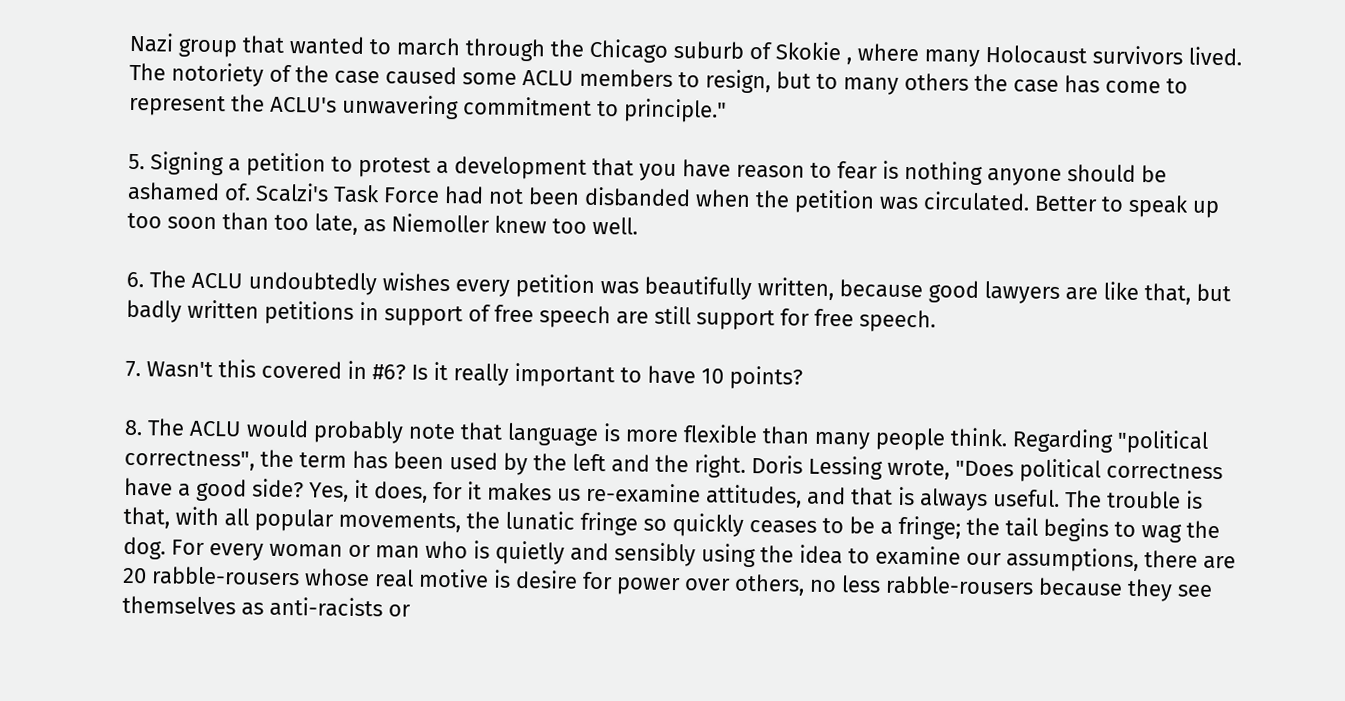Nazi group that wanted to march through the Chicago suburb of Skokie , where many Holocaust survivors lived. The notoriety of the case caused some ACLU members to resign, but to many others the case has come to represent the ACLU's unwavering commitment to principle."

5. Signing a petition to protest a development that you have reason to fear is nothing anyone should be ashamed of. Scalzi's Task Force had not been disbanded when the petition was circulated. Better to speak up too soon than too late, as Niemoller knew too well.

6. The ACLU undoubtedly wishes every petition was beautifully written, because good lawyers are like that, but badly written petitions in support of free speech are still support for free speech.

7. Wasn't this covered in #6? Is it really important to have 10 points?

8. The ACLU would probably note that language is more flexible than many people think. Regarding "political correctness", the term has been used by the left and the right. Doris Lessing wrote, "Does political correctness have a good side? Yes, it does, for it makes us re-examine attitudes, and that is always useful. The trouble is that, with all popular movements, the lunatic fringe so quickly ceases to be a fringe; the tail begins to wag the dog. For every woman or man who is quietly and sensibly using the idea to examine our assumptions, there are 20 rabble-rousers whose real motive is desire for power over others, no less rabble-rousers because they see themselves as anti-racists or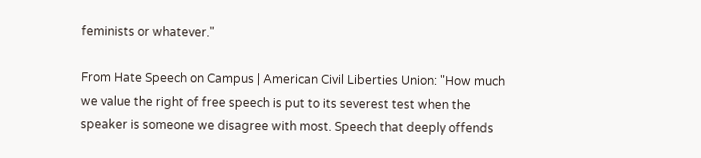feminists or whatever."

From Hate Speech on Campus | American Civil Liberties Union: "How much we value the right of free speech is put to its severest test when the speaker is someone we disagree with most. Speech that deeply offends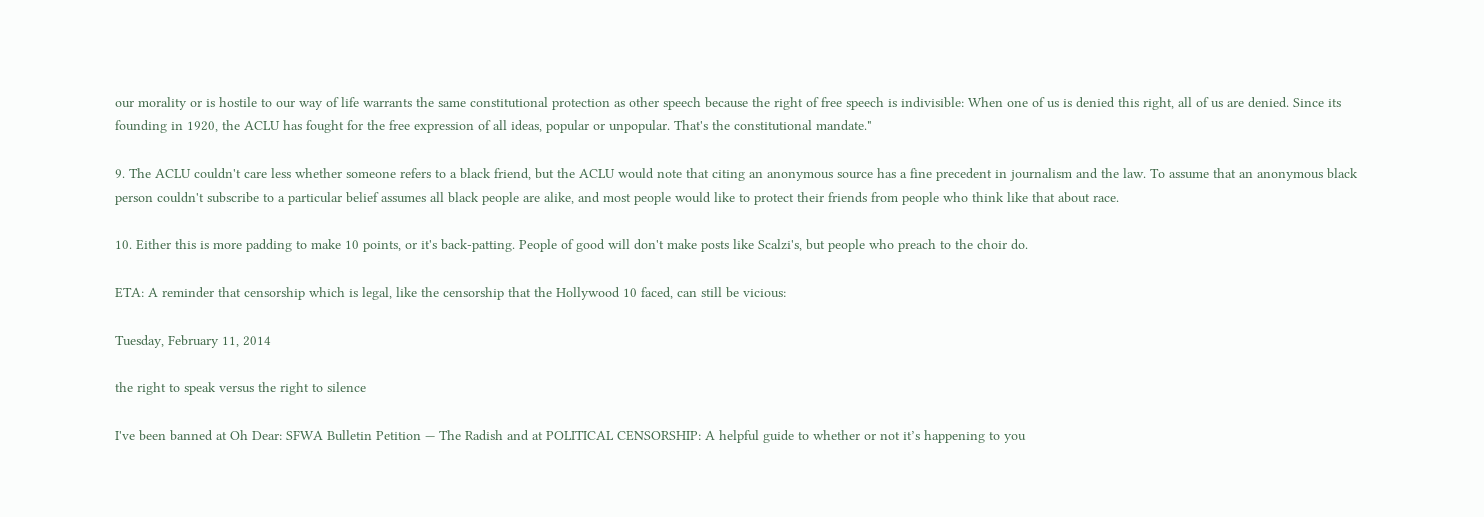our morality or is hostile to our way of life warrants the same constitutional protection as other speech because the right of free speech is indivisible: When one of us is denied this right, all of us are denied. Since its founding in 1920, the ACLU has fought for the free expression of all ideas, popular or unpopular. That's the constitutional mandate."

9. The ACLU couldn't care less whether someone refers to a black friend, but the ACLU would note that citing an anonymous source has a fine precedent in journalism and the law. To assume that an anonymous black person couldn't subscribe to a particular belief assumes all black people are alike, and most people would like to protect their friends from people who think like that about race.

10. Either this is more padding to make 10 points, or it's back-patting. People of good will don't make posts like Scalzi's, but people who preach to the choir do.

ETA: A reminder that censorship which is legal, like the censorship that the Hollywood 10 faced, can still be vicious:

Tuesday, February 11, 2014

the right to speak versus the right to silence

I've been banned at Oh Dear: SFWA Bulletin Petition — The Radish and at POLITICAL CENSORSHIP: A helpful guide to whether or not it’s happening to you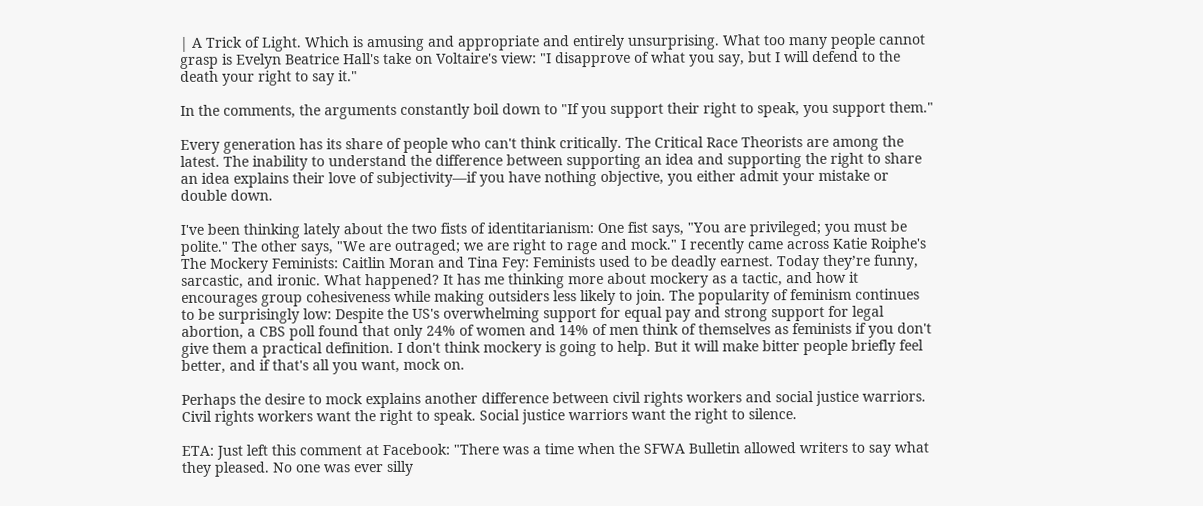| A Trick of Light. Which is amusing and appropriate and entirely unsurprising. What too many people cannot grasp is Evelyn Beatrice Hall's take on Voltaire's view: "I disapprove of what you say, but I will defend to the death your right to say it."

In the comments, the arguments constantly boil down to "If you support their right to speak, you support them."

Every generation has its share of people who can't think critically. The Critical Race Theorists are among the latest. The inability to understand the difference between supporting an idea and supporting the right to share an idea explains their love of subjectivity—if you have nothing objective, you either admit your mistake or double down.

I've been thinking lately about the two fists of identitarianism: One fist says, "You are privileged; you must be polite." The other says, "We are outraged; we are right to rage and mock." I recently came across Katie Roiphe's The Mockery Feminists: Caitlin Moran and Tina Fey: Feminists used to be deadly earnest. Today they’re funny, sarcastic, and ironic. What happened? It has me thinking more about mockery as a tactic, and how it encourages group cohesiveness while making outsiders less likely to join. The popularity of feminism continues to be surprisingly low: Despite the US's overwhelming support for equal pay and strong support for legal abortion, a CBS poll found that only 24% of women and 14% of men think of themselves as feminists if you don't give them a practical definition. I don't think mockery is going to help. But it will make bitter people briefly feel better, and if that's all you want, mock on.

Perhaps the desire to mock explains another difference between civil rights workers and social justice warriors. Civil rights workers want the right to speak. Social justice warriors want the right to silence.

ETA: Just left this comment at Facebook: "There was a time when the SFWA Bulletin allowed writers to say what they pleased. No one was ever silly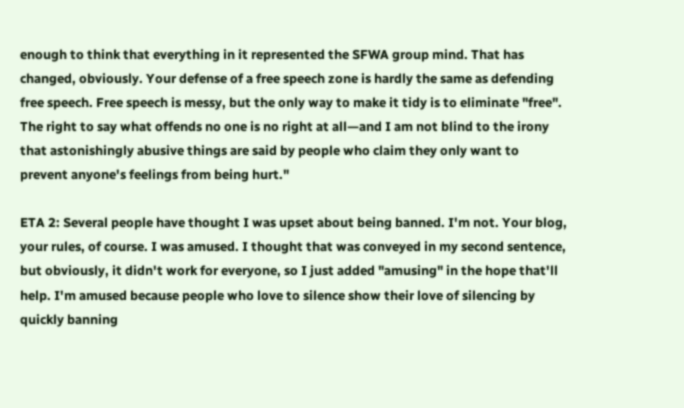enough to think that everything in it represented the SFWA group mind. That has changed, obviously. Your defense of a free speech zone is hardly the same as defending free speech. Free speech is messy, but the only way to make it tidy is to eliminate "free". The right to say what offends no one is no right at all—and I am not blind to the irony that astonishingly abusive things are said by people who claim they only want to prevent anyone's feelings from being hurt."

ETA 2: Several people have thought I was upset about being banned. I'm not. Your blog, your rules, of course. I was amused. I thought that was conveyed in my second sentence, but obviously, it didn't work for everyone, so I just added "amusing" in the hope that'll help. I'm amused because people who love to silence show their love of silencing by quickly banning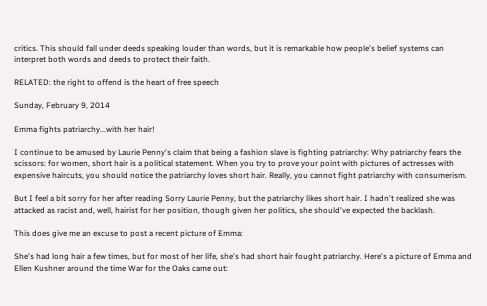critics. This should fall under deeds speaking louder than words, but it is remarkable how people's belief systems can interpret both words and deeds to protect their faith.

RELATED: the right to offend is the heart of free speech

Sunday, February 9, 2014

Emma fights patriarchy...with her hair!

I continue to be amused by Laurie Penny's claim that being a fashion slave is fighting patriarchy: Why patriarchy fears the scissors: for women, short hair is a political statement. When you try to prove your point with pictures of actresses with expensive haircuts, you should notice the patriarchy loves short hair. Really, you cannot fight patriarchy with consumerism.

But I feel a bit sorry for her after reading Sorry Laurie Penny, but the patriarchy likes short hair. I hadn't realized she was attacked as racist and, well, hairist for her position, though given her politics, she should've expected the backlash.

This does give me an excuse to post a recent picture of Emma:

She's had long hair a few times, but for most of her life, she's had short hair fought patriarchy. Here's a picture of Emma and Ellen Kushner around the time War for the Oaks came out: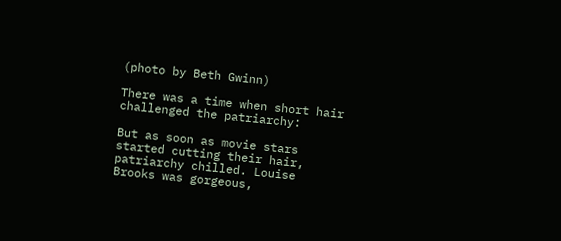(photo by Beth Gwinn)

There was a time when short hair challenged the patriarchy:

But as soon as movie stars started cutting their hair, patriarchy chilled. Louise Brooks was gorgeous,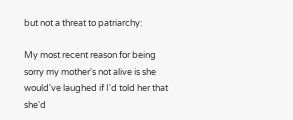but not a threat to patriarchy:

My most recent reason for being sorry my mother's not alive is she would've laughed if I'd told her that she'd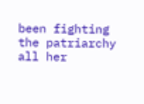been fighting the patriarchy all her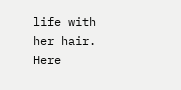life with her hair. Here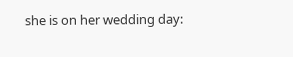she is on her wedding day: